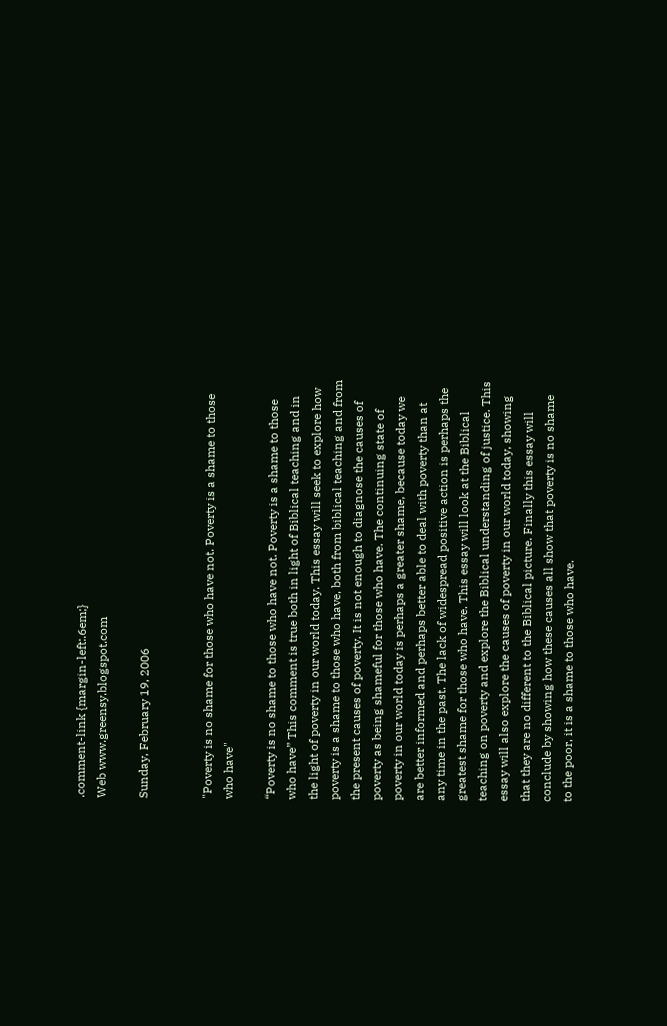.comment-link {margin-left:.6em;}
Web www.greensy.blogspot.com

Sunday, February 19, 2006


"Poverty is no shame for those who have not. Poverty is a shame to those who have"

“Poverty is no shame to those who have not. Poverty is a shame to those who have” This comment is true both in light of Biblical teaching and in the light of poverty in our world today. This essay will seek to explore how poverty is a shame to those who have, both from biblical teaching and from the present causes of poverty. It is not enough to diagnose the causes of poverty as being shameful for those who have. The continuing state of poverty in our world today is perhaps a greater shame, because today we are better informed and perhaps better able to deal with poverty than at any time in the past. The lack of widespread positive action is perhaps the greatest shame for those who have. This essay will look at the Biblical teaching on poverty and explore the Biblical understanding of justice. This essay will also explore the causes of poverty in our world today, showing that they are no different to the Biblical picture. Finally this essay will conclude by showing how these causes all show that poverty is no shame to the poor, it is a shame to those who have.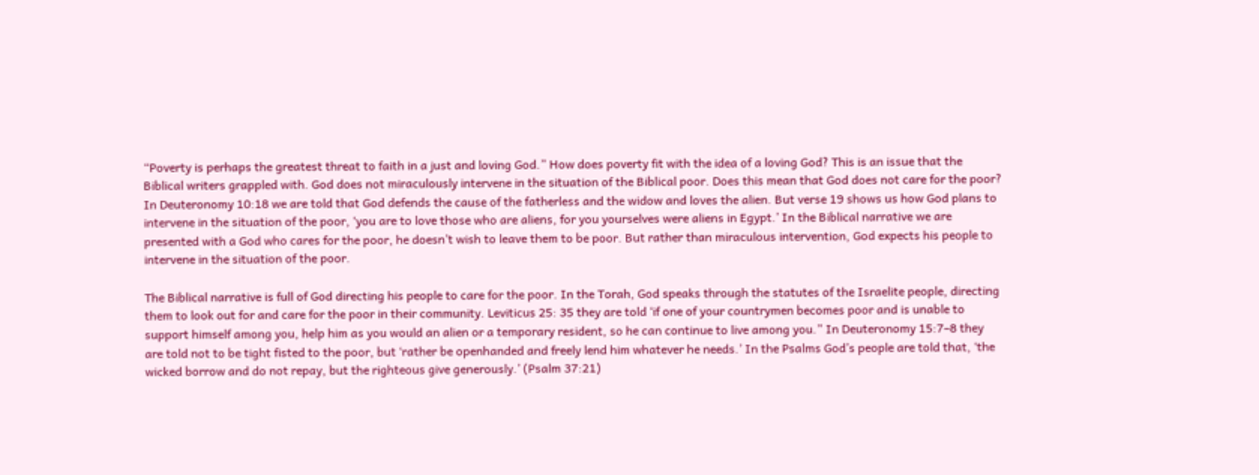“Poverty is perhaps the greatest threat to faith in a just and loving God.” How does poverty fit with the idea of a loving God? This is an issue that the Biblical writers grappled with. God does not miraculously intervene in the situation of the Biblical poor. Does this mean that God does not care for the poor? In Deuteronomy 10:18 we are told that God defends the cause of the fatherless and the widow and loves the alien. But verse 19 shows us how God plans to intervene in the situation of the poor, ‘you are to love those who are aliens, for you yourselves were aliens in Egypt.’ In the Biblical narrative we are presented with a God who cares for the poor, he doesn’t wish to leave them to be poor. But rather than miraculous intervention, God expects his people to intervene in the situation of the poor.

The Biblical narrative is full of God directing his people to care for the poor. In the Torah, God speaks through the statutes of the Israelite people, directing them to look out for and care for the poor in their community. Leviticus 25: 35 they are told ‘if one of your countrymen becomes poor and is unable to support himself among you, help him as you would an alien or a temporary resident, so he can continue to live among you.” In Deuteronomy 15:7–8 they are told not to be tight fisted to the poor, but ‘rather be openhanded and freely lend him whatever he needs.’ In the Psalms God’s people are told that, ‘the wicked borrow and do not repay, but the righteous give generously.’ (Psalm 37:21)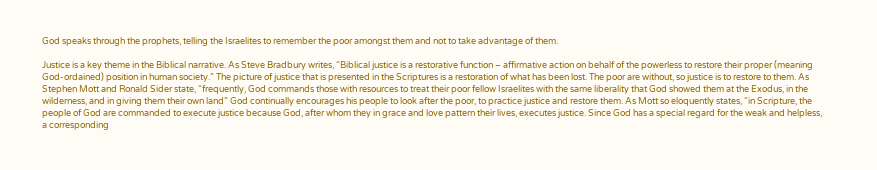God speaks through the prophets, telling the Israelites to remember the poor amongst them and not to take advantage of them.

Justice is a key theme in the Biblical narrative. As Steve Bradbury writes, “Biblical justice is a restorative function – affirmative action on behalf of the powerless to restore their proper (meaning God-ordained) position in human society.” The picture of justice that is presented in the Scriptures is a restoration of what has been lost. The poor are without, so justice is to restore to them. As Stephen Mott and Ronald Sider state, “frequently, God commands those with resources to treat their poor fellow Israelites with the same liberality that God showed them at the Exodus, in the wilderness, and in giving them their own land” God continually encourages his people to look after the poor, to practice justice and restore them. As Mott so eloquently states, “in Scripture, the people of God are commanded to execute justice because God, after whom they in grace and love pattern their lives, executes justice. Since God has a special regard for the weak and helpless, a corresponding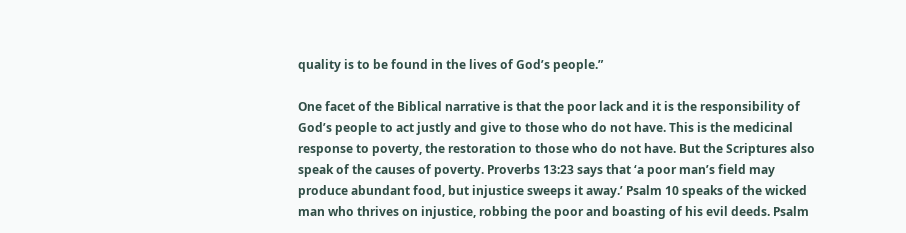quality is to be found in the lives of God’s people.”

One facet of the Biblical narrative is that the poor lack and it is the responsibility of God’s people to act justly and give to those who do not have. This is the medicinal response to poverty, the restoration to those who do not have. But the Scriptures also speak of the causes of poverty. Proverbs 13:23 says that ‘a poor man’s field may produce abundant food, but injustice sweeps it away.’ Psalm 10 speaks of the wicked man who thrives on injustice, robbing the poor and boasting of his evil deeds. Psalm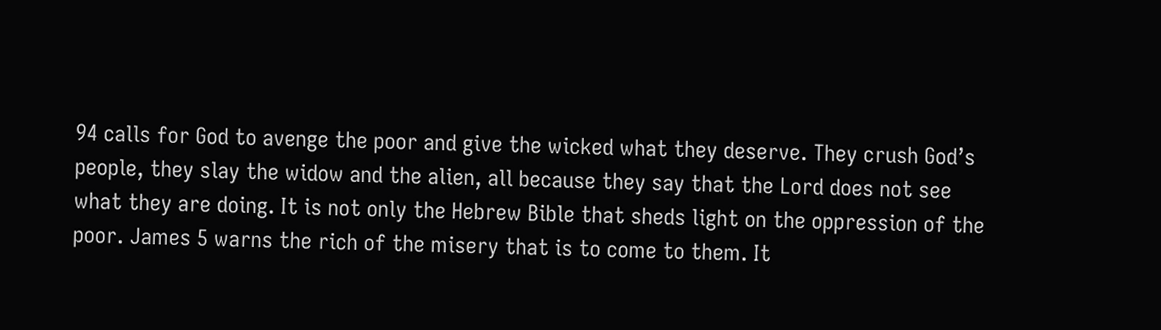94 calls for God to avenge the poor and give the wicked what they deserve. They crush God’s people, they slay the widow and the alien, all because they say that the Lord does not see what they are doing. It is not only the Hebrew Bible that sheds light on the oppression of the poor. James 5 warns the rich of the misery that is to come to them. It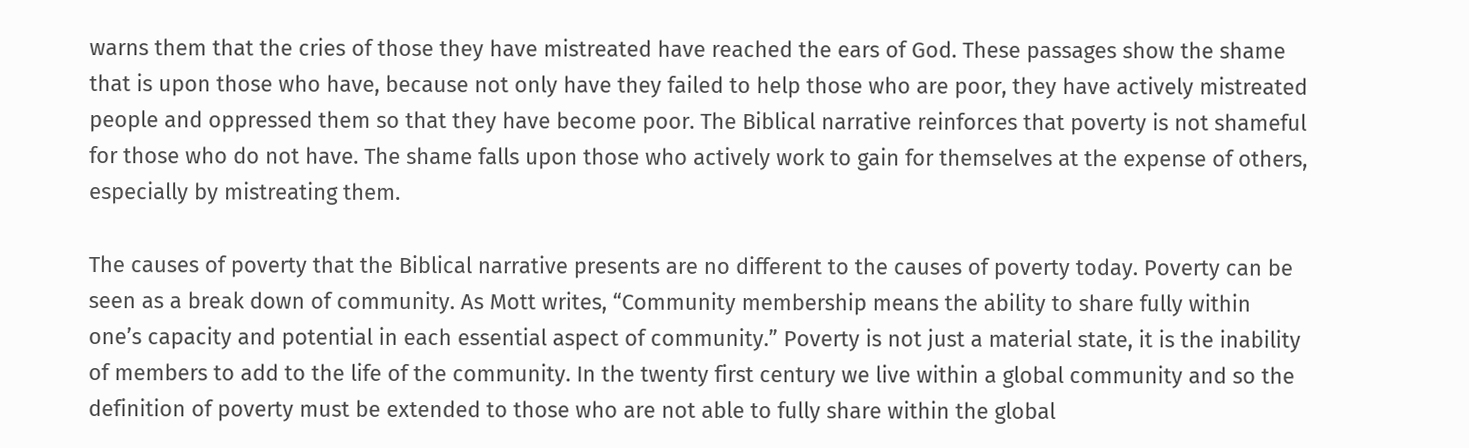warns them that the cries of those they have mistreated have reached the ears of God. These passages show the shame that is upon those who have, because not only have they failed to help those who are poor, they have actively mistreated people and oppressed them so that they have become poor. The Biblical narrative reinforces that poverty is not shameful for those who do not have. The shame falls upon those who actively work to gain for themselves at the expense of others, especially by mistreating them.

The causes of poverty that the Biblical narrative presents are no different to the causes of poverty today. Poverty can be seen as a break down of community. As Mott writes, “Community membership means the ability to share fully within one’s capacity and potential in each essential aspect of community.” Poverty is not just a material state, it is the inability of members to add to the life of the community. In the twenty first century we live within a global community and so the definition of poverty must be extended to those who are not able to fully share within the global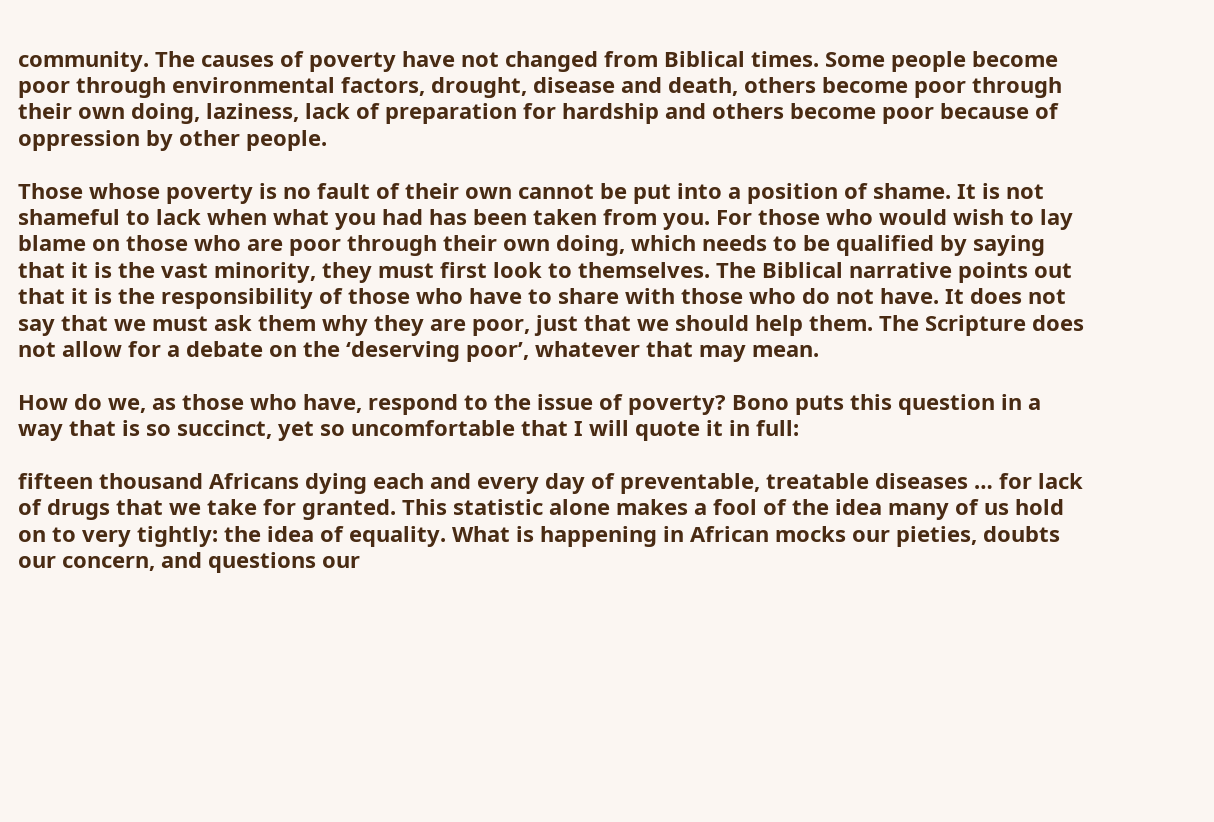community. The causes of poverty have not changed from Biblical times. Some people become poor through environmental factors, drought, disease and death, others become poor through their own doing, laziness, lack of preparation for hardship and others become poor because of oppression by other people.

Those whose poverty is no fault of their own cannot be put into a position of shame. It is not shameful to lack when what you had has been taken from you. For those who would wish to lay blame on those who are poor through their own doing, which needs to be qualified by saying that it is the vast minority, they must first look to themselves. The Biblical narrative points out that it is the responsibility of those who have to share with those who do not have. It does not say that we must ask them why they are poor, just that we should help them. The Scripture does not allow for a debate on the ‘deserving poor’, whatever that may mean.

How do we, as those who have, respond to the issue of poverty? Bono puts this question in a way that is so succinct, yet so uncomfortable that I will quote it in full:

fifteen thousand Africans dying each and every day of preventable, treatable diseases … for lack of drugs that we take for granted. This statistic alone makes a fool of the idea many of us hold on to very tightly: the idea of equality. What is happening in African mocks our pieties, doubts our concern, and questions our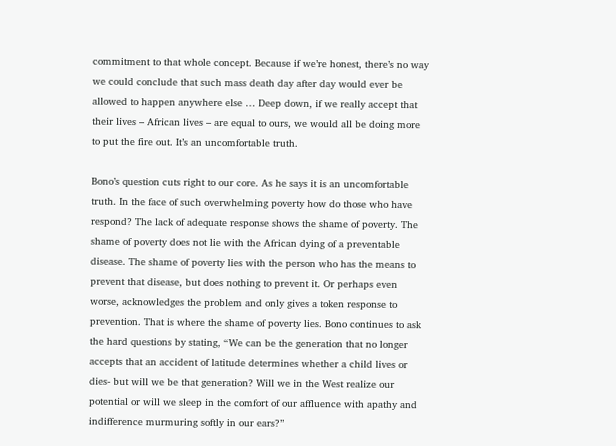commitment to that whole concept. Because if we’re honest, there’s no way we could conclude that such mass death day after day would ever be allowed to happen anywhere else … Deep down, if we really accept that their lives – African lives – are equal to ours, we would all be doing more to put the fire out. It’s an uncomfortable truth.

Bono’s question cuts right to our core. As he says it is an uncomfortable truth. In the face of such overwhelming poverty how do those who have respond? The lack of adequate response shows the shame of poverty. The shame of poverty does not lie with the African dying of a preventable disease. The shame of poverty lies with the person who has the means to prevent that disease, but does nothing to prevent it. Or perhaps even worse, acknowledges the problem and only gives a token response to prevention. That is where the shame of poverty lies. Bono continues to ask the hard questions by stating, “We can be the generation that no longer accepts that an accident of latitude determines whether a child lives or dies- but will we be that generation? Will we in the West realize our potential or will we sleep in the comfort of our affluence with apathy and indifference murmuring softly in our ears?”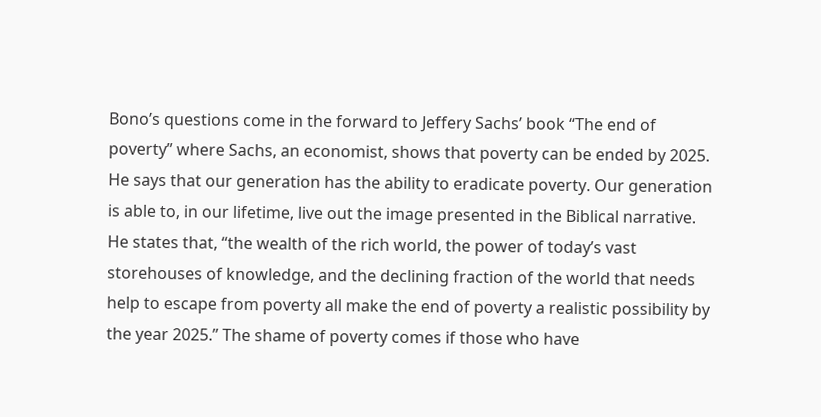Bono’s questions come in the forward to Jeffery Sachs’ book “The end of poverty” where Sachs, an economist, shows that poverty can be ended by 2025. He says that our generation has the ability to eradicate poverty. Our generation is able to, in our lifetime, live out the image presented in the Biblical narrative. He states that, “the wealth of the rich world, the power of today’s vast storehouses of knowledge, and the declining fraction of the world that needs help to escape from poverty all make the end of poverty a realistic possibility by the year 2025.” The shame of poverty comes if those who have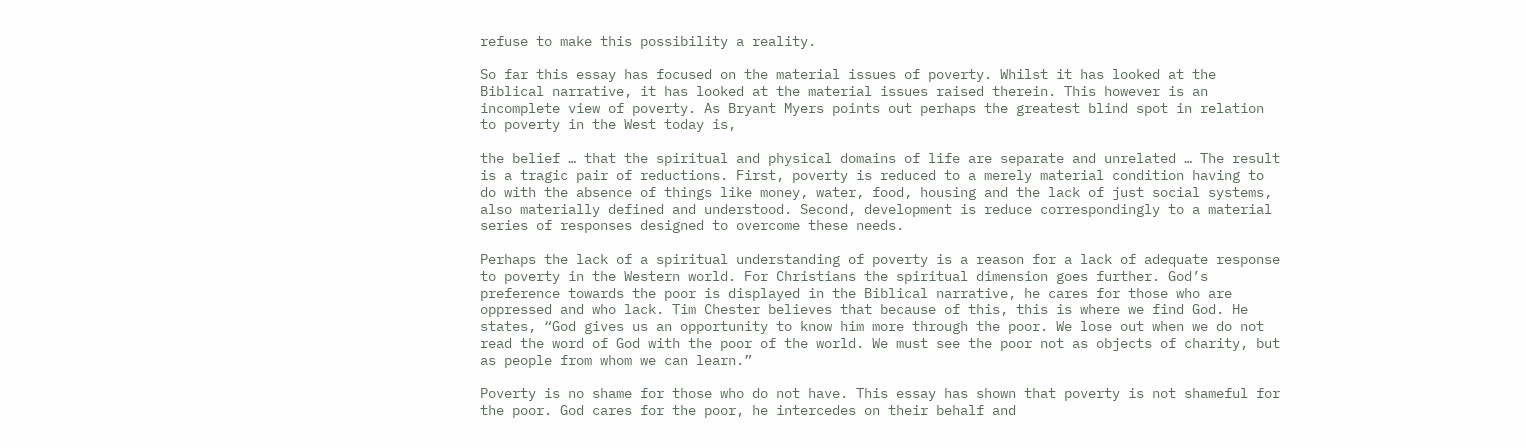refuse to make this possibility a reality.

So far this essay has focused on the material issues of poverty. Whilst it has looked at the Biblical narrative, it has looked at the material issues raised therein. This however is an incomplete view of poverty. As Bryant Myers points out perhaps the greatest blind spot in relation to poverty in the West today is,

the belief … that the spiritual and physical domains of life are separate and unrelated … The result is a tragic pair of reductions. First, poverty is reduced to a merely material condition having to do with the absence of things like money, water, food, housing and the lack of just social systems, also materially defined and understood. Second, development is reduce correspondingly to a material series of responses designed to overcome these needs.

Perhaps the lack of a spiritual understanding of poverty is a reason for a lack of adequate response to poverty in the Western world. For Christians the spiritual dimension goes further. God’s preference towards the poor is displayed in the Biblical narrative, he cares for those who are oppressed and who lack. Tim Chester believes that because of this, this is where we find God. He states, “God gives us an opportunity to know him more through the poor. We lose out when we do not read the word of God with the poor of the world. We must see the poor not as objects of charity, but as people from whom we can learn.”

Poverty is no shame for those who do not have. This essay has shown that poverty is not shameful for the poor. God cares for the poor, he intercedes on their behalf and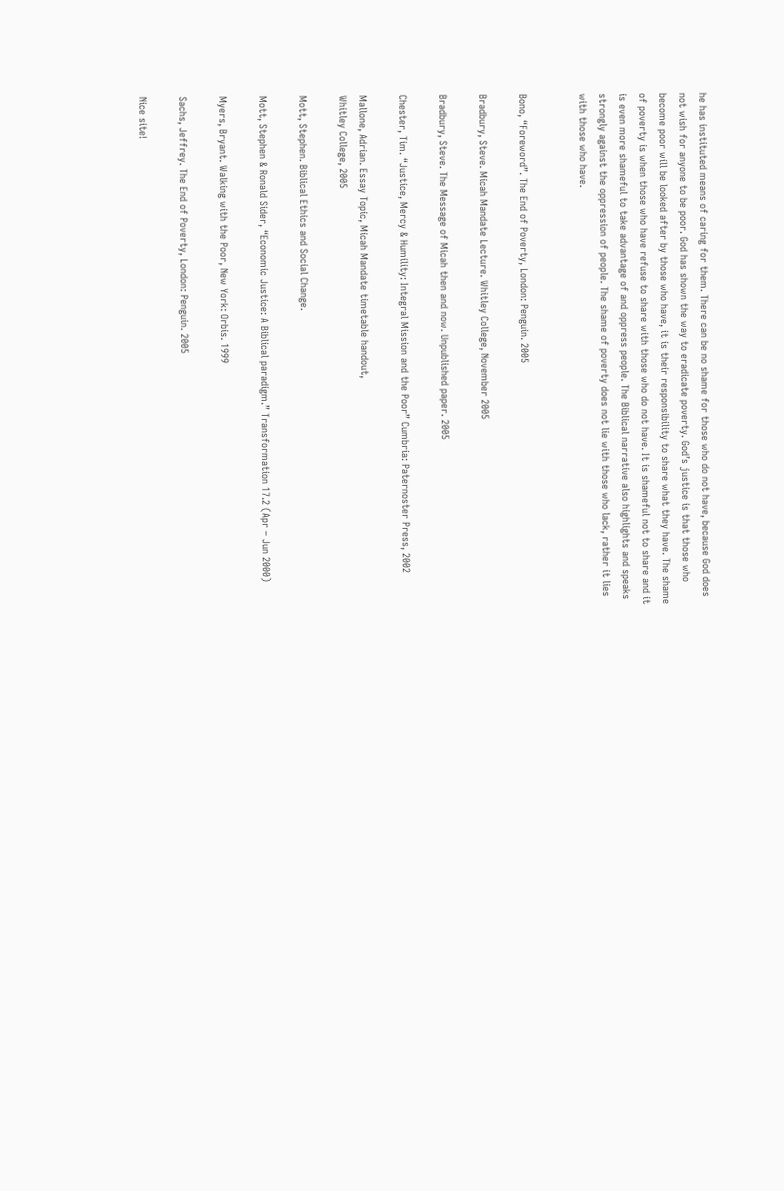he has instituted means of caring for them. There can be no shame for those who do not have, because God does not wish for anyone to be poor. God has shown the way to eradicate poverty. God’s justice is that those who become poor will be looked after by those who have, it is their responsibility to share what they have. The shame of poverty is when those who have refuse to share with those who do not have. It is shameful not to share and it is even more shameful to take advantage of and oppress people. The Biblical narrative also highlights and speaks strongly against the oppression of people. The shame of poverty does not lie with those who lack, rather it lies with those who have.


Bono, “Foreword”. The End of Poverty, London: Penguin. 2005

Bradbury, Steve. Micah Mandate Lecture. Whitley College, November 2005

Bradbury, Steve. The Message of Micah then and now. Unpublished paper. 2005

Chester, Tim. “Justice, Mercy & Humility: Integral Mission and the Poor” Cumbria: Paternoster Press, 2002

Mallone, Adrian. Essay Topic, Micah Mandate timetable handout,
Whitley College, 2005

Mott, Stephen. Biblical Ethics and Social Change.

Mott, Stephen & Ronald Sider, “Economic Justice: A Biblical paradigm.” Transformation 17.2 (Apr – Jun 2000)

Myers, Bryant. Walking with the Poor, New York: Orbis. 1999

Sachs, Jeffrey. The End of Poverty, London: Penguin. 2005

Nice site!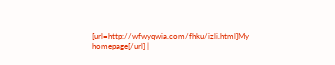[url=http://wfwyqwia.com/fhku/izli.html]My homepage[/url] |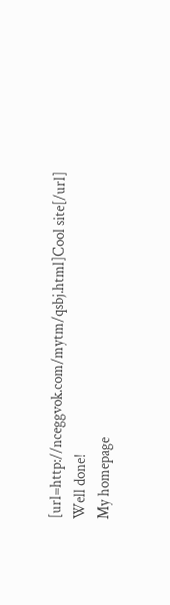[url=http://nceggvok.com/mytm/qsbj.html]Cool site[/url]
Well done!
My homepage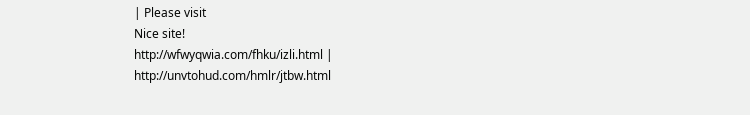| Please visit
Nice site!
http://wfwyqwia.com/fhku/izli.html | http://unvtohud.com/hmlr/jtbw.html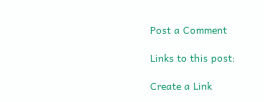Post a Comment

Links to this post:

Create a Link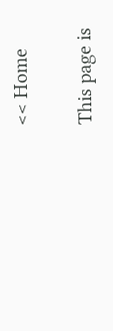<< Home

This page is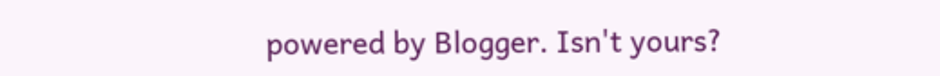powered by Blogger. Isn't yours?